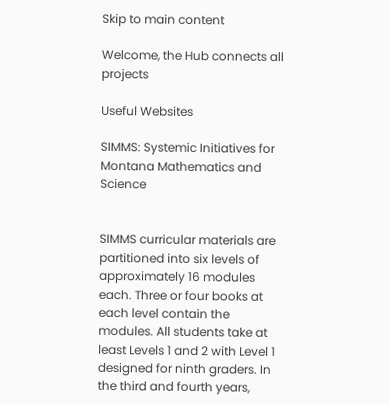Skip to main content

Welcome, the Hub connects all projects

Useful Websites

SIMMS: Systemic Initiatives for Montana Mathematics and Science


SIMMS curricular materials are partitioned into six levels of approximately 16 modules each. Three or four books at each level contain the modules. All students take at least Levels 1 and 2 with Level 1 designed for ninth graders. In the third and fourth years,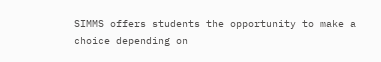SIMMS offers students the opportunity to make a choice depending on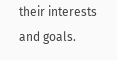their interests and goals.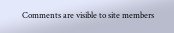Comments are visible to site members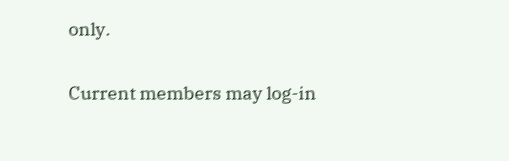only.

Current members may log-in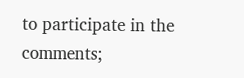to participate in the comments;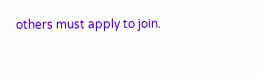others must apply to join.